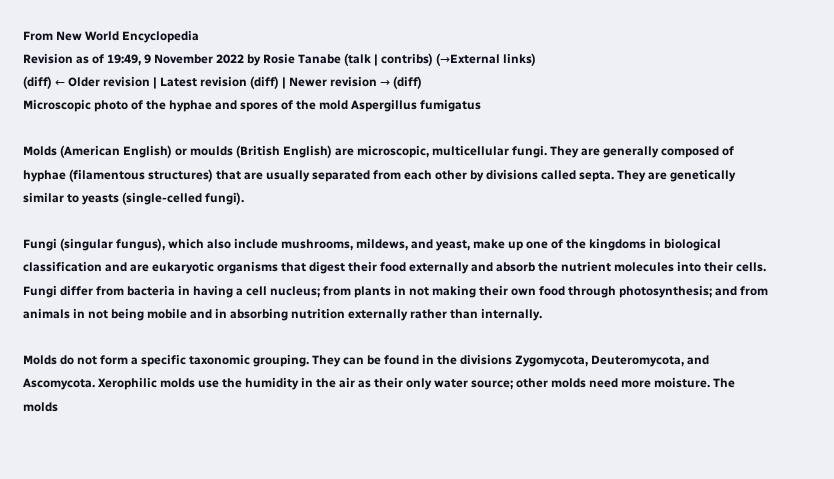From New World Encyclopedia
Revision as of 19:49, 9 November 2022 by Rosie Tanabe (talk | contribs) (→External links)
(diff) ← Older revision | Latest revision (diff) | Newer revision → (diff)
Microscopic photo of the hyphae and spores of the mold Aspergillus fumigatus

Molds (American English) or moulds (British English) are microscopic, multicellular fungi. They are generally composed of hyphae (filamentous structures) that are usually separated from each other by divisions called septa. They are genetically similar to yeasts (single-celled fungi).

Fungi (singular fungus), which also include mushrooms, mildews, and yeast, make up one of the kingdoms in biological classification and are eukaryotic organisms that digest their food externally and absorb the nutrient molecules into their cells. Fungi differ from bacteria in having a cell nucleus; from plants in not making their own food through photosynthesis; and from animals in not being mobile and in absorbing nutrition externally rather than internally.

Molds do not form a specific taxonomic grouping. They can be found in the divisions Zygomycota, Deuteromycota, and Ascomycota. Xerophilic molds use the humidity in the air as their only water source; other molds need more moisture. The molds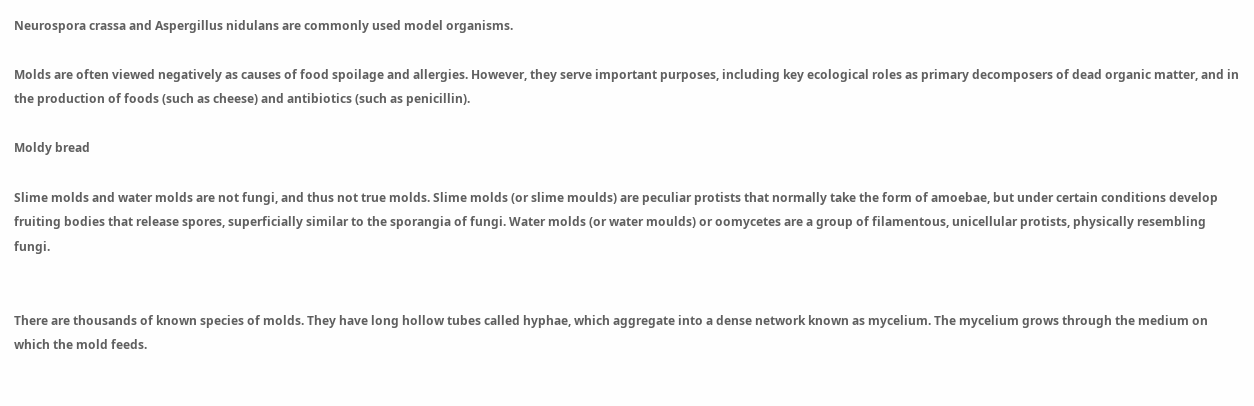Neurospora crassa and Aspergillus nidulans are commonly used model organisms.

Molds are often viewed negatively as causes of food spoilage and allergies. However, they serve important purposes, including key ecological roles as primary decomposers of dead organic matter, and in the production of foods (such as cheese) and antibiotics (such as penicillin).

Moldy bread

Slime molds and water molds are not fungi, and thus not true molds. Slime molds (or slime moulds) are peculiar protists that normally take the form of amoebae, but under certain conditions develop fruiting bodies that release spores, superficially similar to the sporangia of fungi. Water molds (or water moulds) or oomycetes are a group of filamentous, unicellular protists, physically resembling fungi.


There are thousands of known species of molds. They have long hollow tubes called hyphae, which aggregate into a dense network known as mycelium. The mycelium grows through the medium on which the mold feeds.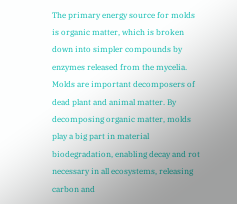The primary energy source for molds is organic matter, which is broken down into simpler compounds by enzymes released from the mycelia. Molds are important decomposers of dead plant and animal matter. By decomposing organic matter, molds play a big part in material biodegradation, enabling decay and rot necessary in all ecosystems, releasing carbon and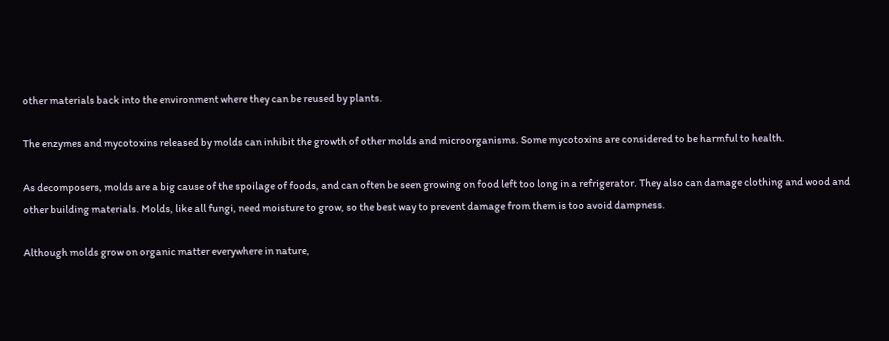other materials back into the environment where they can be reused by plants.

The enzymes and mycotoxins released by molds can inhibit the growth of other molds and microorganisms. Some mycotoxins are considered to be harmful to health.

As decomposers, molds are a big cause of the spoilage of foods, and can often be seen growing on food left too long in a refrigerator. They also can damage clothing and wood and other building materials. Molds, like all fungi, need moisture to grow, so the best way to prevent damage from them is too avoid dampness.

Although molds grow on organic matter everywhere in nature,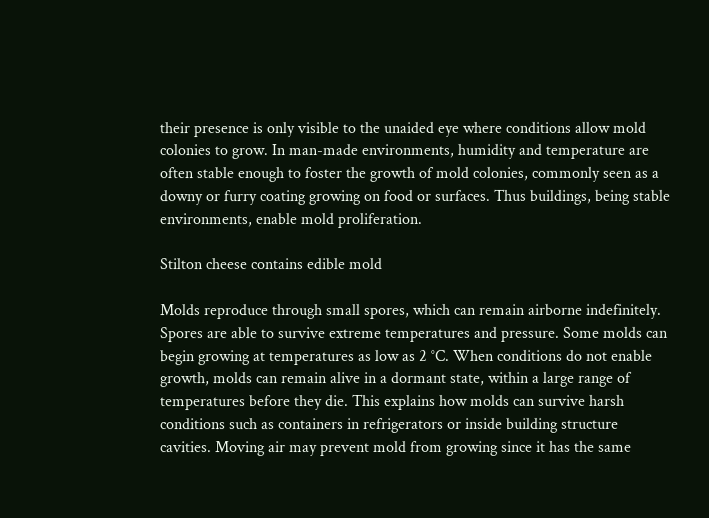their presence is only visible to the unaided eye where conditions allow mold colonies to grow. In man-made environments, humidity and temperature are often stable enough to foster the growth of mold colonies, commonly seen as a downy or furry coating growing on food or surfaces. Thus buildings, being stable environments, enable mold proliferation.

Stilton cheese contains edible mold

Molds reproduce through small spores, which can remain airborne indefinitely. Spores are able to survive extreme temperatures and pressure. Some molds can begin growing at temperatures as low as 2 °C. When conditions do not enable growth, molds can remain alive in a dormant state, within a large range of temperatures before they die. This explains how molds can survive harsh conditions such as containers in refrigerators or inside building structure cavities. Moving air may prevent mold from growing since it has the same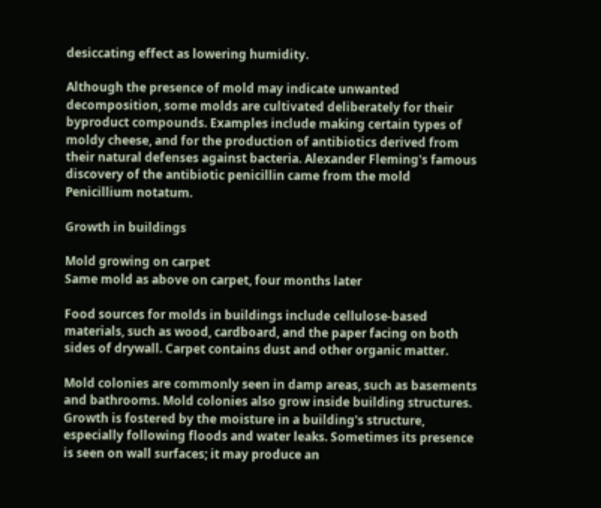desiccating effect as lowering humidity.

Although the presence of mold may indicate unwanted decomposition, some molds are cultivated deliberately for their byproduct compounds. Examples include making certain types of moldy cheese, and for the production of antibiotics derived from their natural defenses against bacteria. Alexander Fleming's famous discovery of the antibiotic penicillin came from the mold Penicillium notatum.

Growth in buildings

Mold growing on carpet
Same mold as above on carpet, four months later

Food sources for molds in buildings include cellulose-based materials, such as wood, cardboard, and the paper facing on both sides of drywall. Carpet contains dust and other organic matter.

Mold colonies are commonly seen in damp areas, such as basements and bathrooms. Mold colonies also grow inside building structures. Growth is fostered by the moisture in a building's structure, especially following floods and water leaks. Sometimes its presence is seen on wall surfaces; it may produce an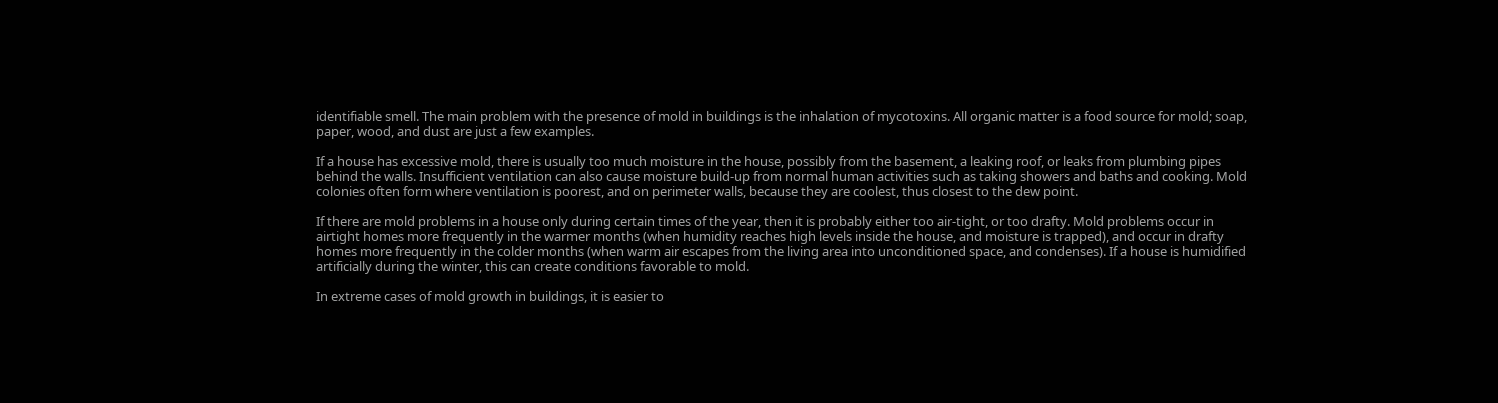identifiable smell. The main problem with the presence of mold in buildings is the inhalation of mycotoxins. All organic matter is a food source for mold; soap, paper, wood, and dust are just a few examples.

If a house has excessive mold, there is usually too much moisture in the house, possibly from the basement, a leaking roof, or leaks from plumbing pipes behind the walls. Insufficient ventilation can also cause moisture build-up from normal human activities such as taking showers and baths and cooking. Mold colonies often form where ventilation is poorest, and on perimeter walls, because they are coolest, thus closest to the dew point.

If there are mold problems in a house only during certain times of the year, then it is probably either too air-tight, or too drafty. Mold problems occur in airtight homes more frequently in the warmer months (when humidity reaches high levels inside the house, and moisture is trapped), and occur in drafty homes more frequently in the colder months (when warm air escapes from the living area into unconditioned space, and condenses). If a house is humidified artificially during the winter, this can create conditions favorable to mold.

In extreme cases of mold growth in buildings, it is easier to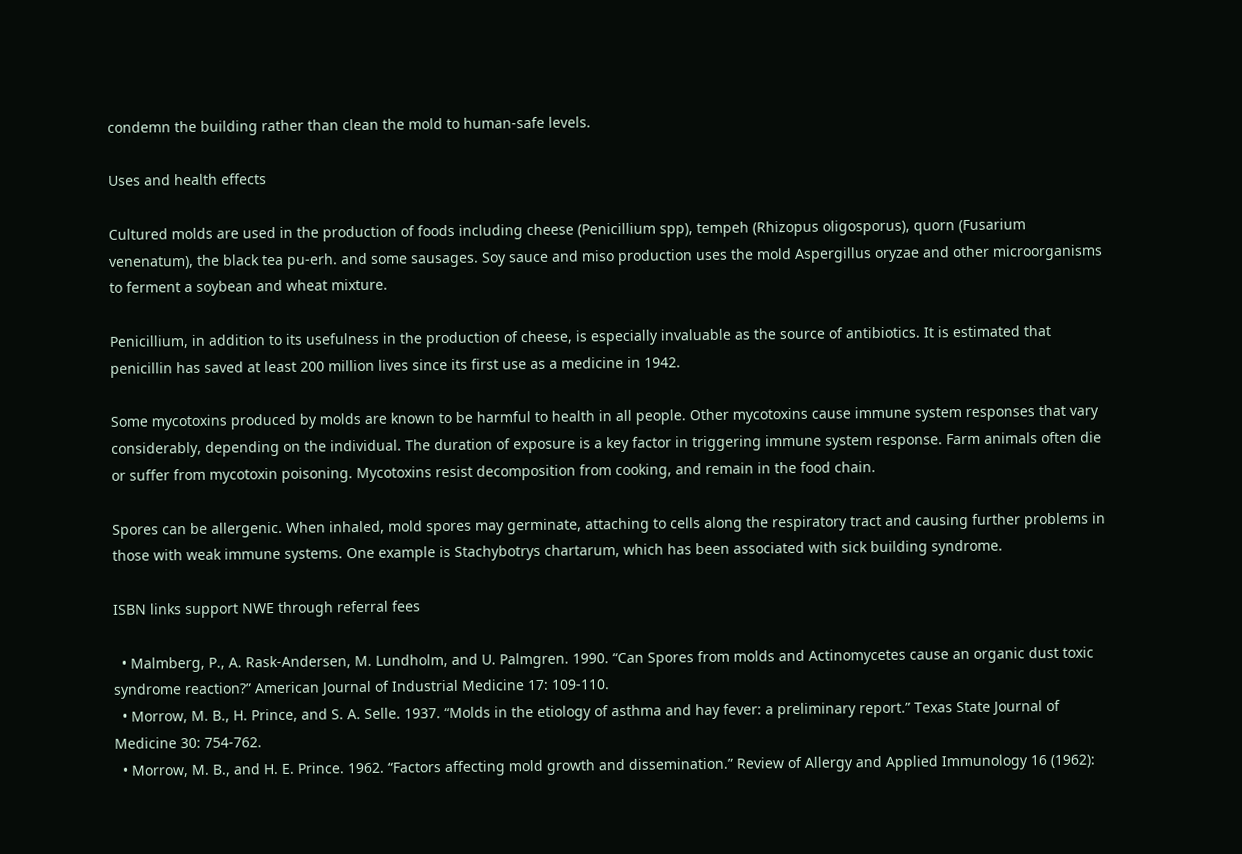condemn the building rather than clean the mold to human-safe levels.

Uses and health effects

Cultured molds are used in the production of foods including cheese (Penicillium spp), tempeh (Rhizopus oligosporus), quorn (Fusarium venenatum), the black tea pu-erh. and some sausages. Soy sauce and miso production uses the mold Aspergillus oryzae and other microorganisms to ferment a soybean and wheat mixture.

Penicillium, in addition to its usefulness in the production of cheese, is especially invaluable as the source of antibiotics. It is estimated that penicillin has saved at least 200 million lives since its first use as a medicine in 1942.

Some mycotoxins produced by molds are known to be harmful to health in all people. Other mycotoxins cause immune system responses that vary considerably, depending on the individual. The duration of exposure is a key factor in triggering immune system response. Farm animals often die or suffer from mycotoxin poisoning. Mycotoxins resist decomposition from cooking, and remain in the food chain.

Spores can be allergenic. When inhaled, mold spores may germinate, attaching to cells along the respiratory tract and causing further problems in those with weak immune systems. One example is Stachybotrys chartarum, which has been associated with sick building syndrome.

ISBN links support NWE through referral fees

  • Malmberg, P., A. Rask-Andersen, M. Lundholm, and U. Palmgren. 1990. “Can Spores from molds and Actinomycetes cause an organic dust toxic syndrome reaction?” American Journal of Industrial Medicine 17: 109-110.
  • Morrow, M. B., H. Prince, and S. A. Selle. 1937. “Molds in the etiology of asthma and hay fever: a preliminary report.” Texas State Journal of Medicine 30: 754-762.
  • Morrow, M. B., and H. E. Prince. 1962. “Factors affecting mold growth and dissemination.” Review of Allergy and Applied Immunology 16 (1962):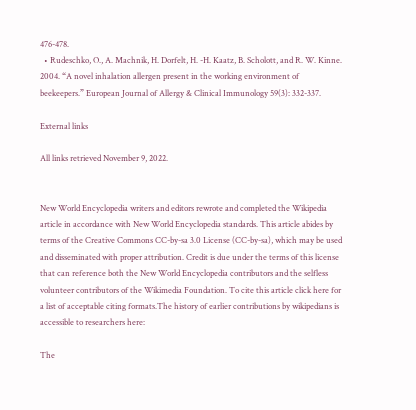476-478.
  • Rudeschko, O., A. Machnik, H. Dorfelt, H. -H. Kaatz, B. Scholott, and R. W. Kinne. 2004. “A novel inhalation allergen present in the working environment of beekeepers.” European Journal of Allergy & Clinical Immunology 59(3): 332-337.

External links

All links retrieved November 9, 2022.


New World Encyclopedia writers and editors rewrote and completed the Wikipedia article in accordance with New World Encyclopedia standards. This article abides by terms of the Creative Commons CC-by-sa 3.0 License (CC-by-sa), which may be used and disseminated with proper attribution. Credit is due under the terms of this license that can reference both the New World Encyclopedia contributors and the selfless volunteer contributors of the Wikimedia Foundation. To cite this article click here for a list of acceptable citing formats.The history of earlier contributions by wikipedians is accessible to researchers here:

The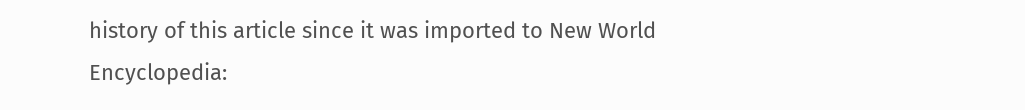history of this article since it was imported to New World Encyclopedia: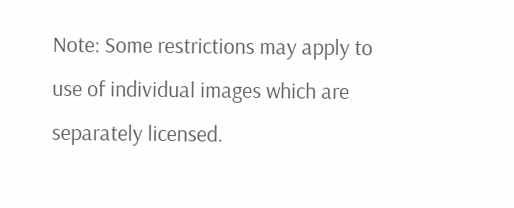Note: Some restrictions may apply to use of individual images which are separately licensed.